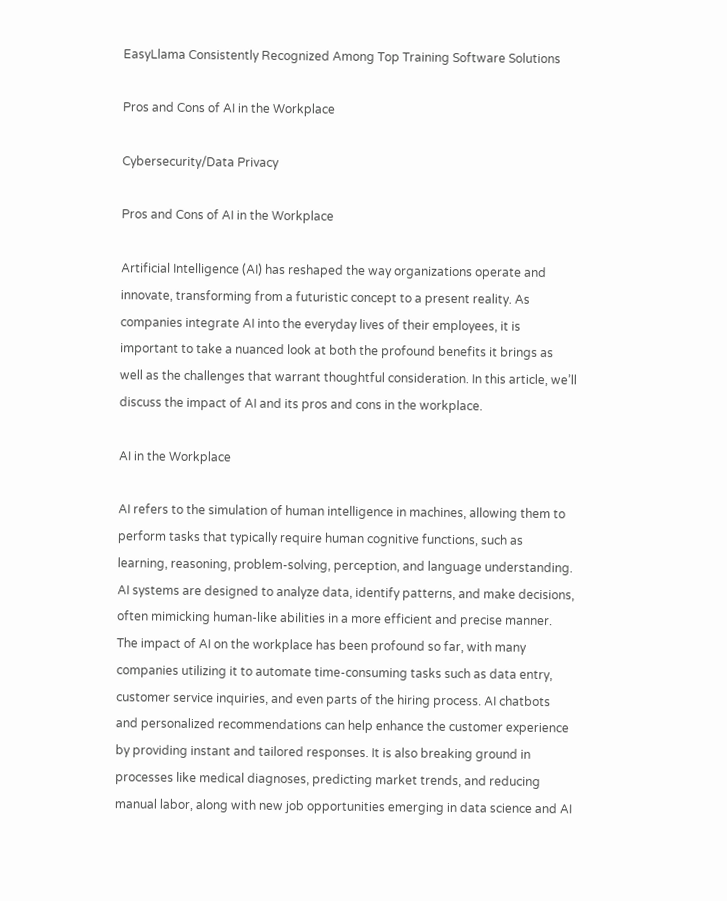EasyLlama Consistently Recognized Among Top Training Software Solutions

Pros and Cons of AI in the Workplace

Cybersecurity/Data Privacy

Pros and Cons of AI in the Workplace

Artificial Intelligence (AI) has reshaped the way organizations operate and innovate, transforming from a futuristic concept to a present reality. As companies integrate AI into the everyday lives of their employees, it is important to take a nuanced look at both the profound benefits it brings as well as the challenges that warrant thoughtful consideration. In this article, we’ll discuss the impact of AI and its pros and cons in the workplace.

AI in the Workplace

AI refers to the simulation of human intelligence in machines, allowing them to perform tasks that typically require human cognitive functions, such as learning, reasoning, problem-solving, perception, and language understanding. AI systems are designed to analyze data, identify patterns, and make decisions, often mimicking human-like abilities in a more efficient and precise manner. The impact of AI on the workplace has been profound so far, with many companies utilizing it to automate time-consuming tasks such as data entry, customer service inquiries, and even parts of the hiring process. AI chatbots and personalized recommendations can help enhance the customer experience by providing instant and tailored responses. It is also breaking ground in processes like medical diagnoses, predicting market trends, and reducing manual labor, along with new job opportunities emerging in data science and AI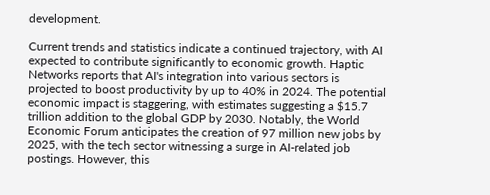development.

Current trends and statistics indicate a continued trajectory, with AI expected to contribute significantly to economic growth. Haptic Networks reports that AI's integration into various sectors is projected to boost productivity by up to 40% in 2024. The potential economic impact is staggering, with estimates suggesting a $15.7 trillion addition to the global GDP by 2030. Notably, the World Economic Forum anticipates the creation of 97 million new jobs by 2025, with the tech sector witnessing a surge in AI-related job postings. However, this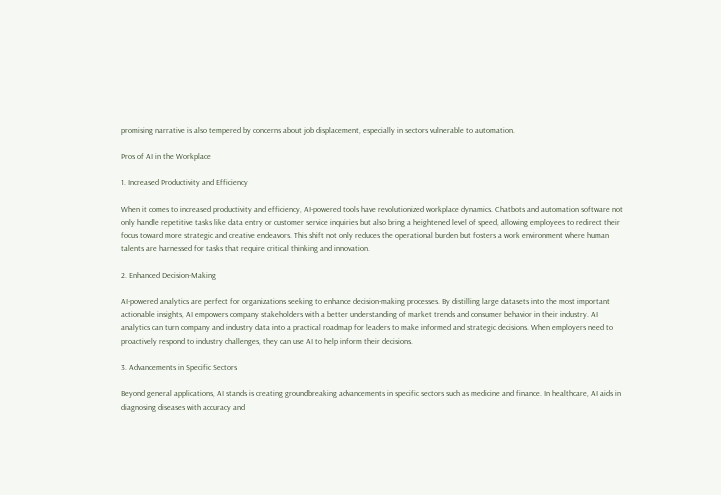promising narrative is also tempered by concerns about job displacement, especially in sectors vulnerable to automation.

Pros of AI in the Workplace

1. Increased Productivity and Efficiency

When it comes to increased productivity and efficiency, AI-powered tools have revolutionized workplace dynamics. Chatbots and automation software not only handle repetitive tasks like data entry or customer service inquiries but also bring a heightened level of speed, allowing employees to redirect their focus toward more strategic and creative endeavors. This shift not only reduces the operational burden but fosters a work environment where human talents are harnessed for tasks that require critical thinking and innovation.

2. Enhanced Decision-Making

AI-powered analytics are perfect for organizations seeking to enhance decision-making processes. By distilling large datasets into the most important actionable insights, AI empowers company stakeholders with a better understanding of market trends and consumer behavior in their industry. AI analytics can turn company and industry data into a practical roadmap for leaders to make informed and strategic decisions. When employers need to proactively respond to industry challenges, they can use AI to help inform their decisions.

3. Advancements in Specific Sectors

Beyond general applications, AI stands is creating groundbreaking advancements in specific sectors such as medicine and finance. In healthcare, AI aids in diagnosing diseases with accuracy and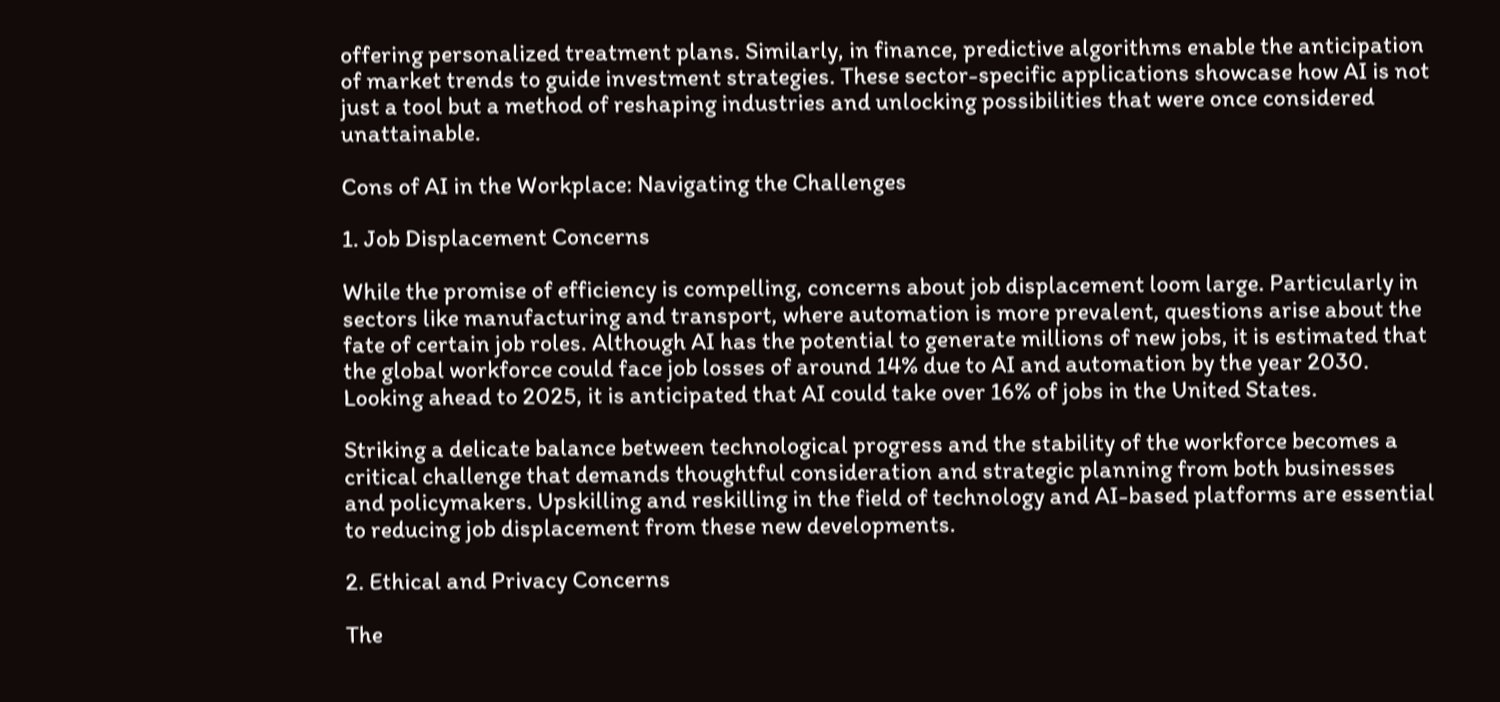offering personalized treatment plans. Similarly, in finance, predictive algorithms enable the anticipation of market trends to guide investment strategies. These sector-specific applications showcase how AI is not just a tool but a method of reshaping industries and unlocking possibilities that were once considered unattainable.

Cons of AI in the Workplace: Navigating the Challenges

1. Job Displacement Concerns

While the promise of efficiency is compelling, concerns about job displacement loom large. Particularly in sectors like manufacturing and transport, where automation is more prevalent, questions arise about the fate of certain job roles. Although AI has the potential to generate millions of new jobs, it is estimated that the global workforce could face job losses of around 14% due to AI and automation by the year 2030. Looking ahead to 2025, it is anticipated that AI could take over 16% of jobs in the United States.

Striking a delicate balance between technological progress and the stability of the workforce becomes a critical challenge that demands thoughtful consideration and strategic planning from both businesses and policymakers. Upskilling and reskilling in the field of technology and AI-based platforms are essential to reducing job displacement from these new developments.

2. Ethical and Privacy Concerns

The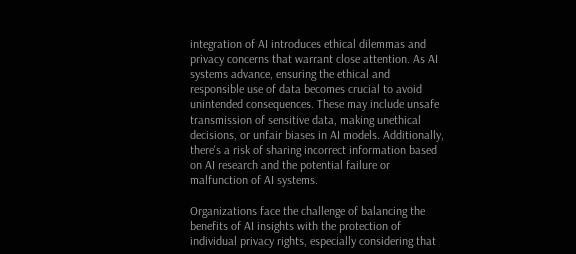integration of AI introduces ethical dilemmas and privacy concerns that warrant close attention. As AI systems advance, ensuring the ethical and responsible use of data becomes crucial to avoid unintended consequences. These may include unsafe transmission of sensitive data, making unethical decisions, or unfair biases in AI models. Additionally, there's a risk of sharing incorrect information based on AI research and the potential failure or malfunction of AI systems.

Organizations face the challenge of balancing the benefits of AI insights with the protection of individual privacy rights, especially considering that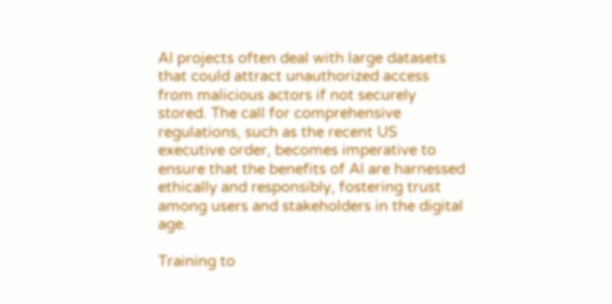AI projects often deal with large datasets that could attract unauthorized access from malicious actors if not securely stored. The call for comprehensive regulations, such as the recent US executive order, becomes imperative to ensure that the benefits of AI are harnessed ethically and responsibly, fostering trust among users and stakeholders in the digital age.

Training to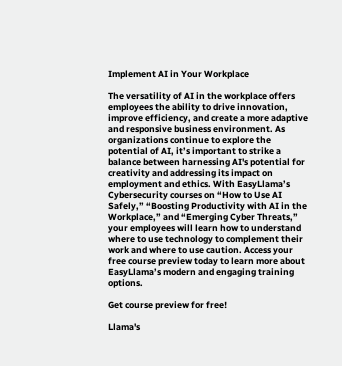Implement AI in Your Workplace

The versatility of AI in the workplace offers employees the ability to drive innovation, improve efficiency, and create a more adaptive and responsive business environment. As organizations continue to explore the potential of AI, it’s important to strike a balance between harnessing AI's potential for creativity and addressing its impact on employment and ethics. With EasyLlama’s Cybersecurity courses on “How to Use AI Safely,” “Boosting Productivity with AI in the Workplace,” and “Emerging Cyber Threats,” your employees will learn how to understand where to use technology to complement their work and where to use caution. Access your free course preview today to learn more about EasyLlama’s modern and engaging training options.

Get course preview for free!

Llama's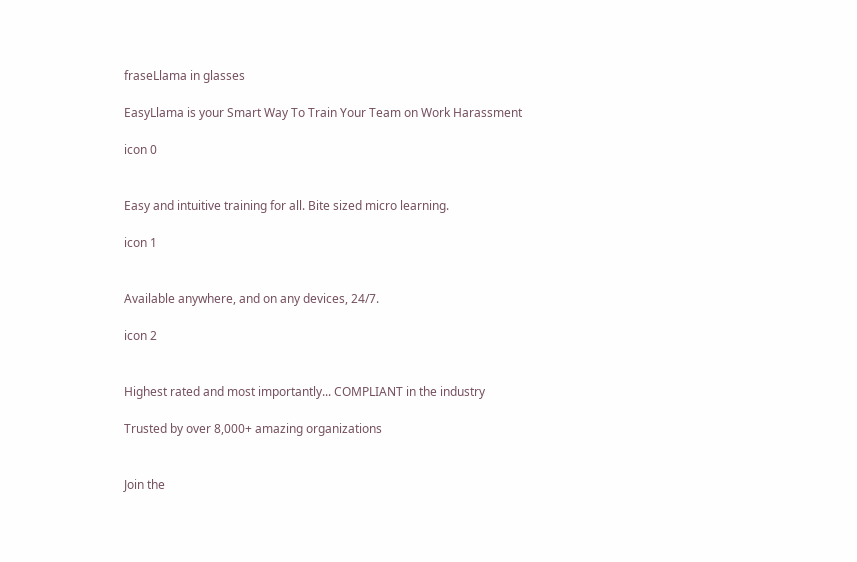fraseLlama in glasses

EasyLlama is your Smart Way To Train Your Team on Work Harassment

icon 0


Easy and intuitive training for all. Bite sized micro learning.

icon 1


Available anywhere, and on any devices, 24/7.

icon 2


Highest rated and most importantly... COMPLIANT in the industry

Trusted by over 8,000+ amazing organizations


Join the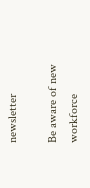newsletter

Be aware of new workforce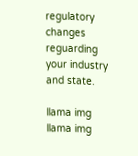regulatory changes reguarding your industry and state.

llama img
llama img